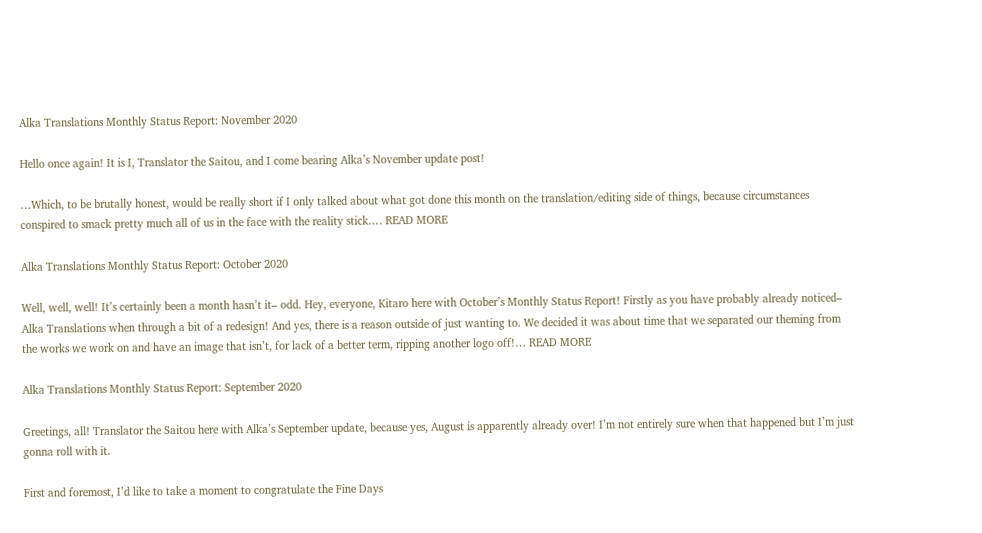Alka Translations Monthly Status Report: November 2020

Hello once again! It is I, Translator the Saitou, and I come bearing Alka’s November update post!

…Which, to be brutally honest, would be really short if I only talked about what got done this month on the translation/editing side of things, because circumstances conspired to smack pretty much all of us in the face with the reality stick.… READ MORE

Alka Translations Monthly Status Report: October 2020

Well, well, well! It’s certainly been a month hasn’t it– odd. Hey, everyone, Kitaro here with October’s Monthly Status Report! Firstly as you have probably already noticed– Alka Translations when through a bit of a redesign! And yes, there is a reason outside of just wanting to. We decided it was about time that we separated our theming from the works we work on and have an image that isn’t, for lack of a better term, ripping another logo off!… READ MORE

Alka Translations Monthly Status Report: September 2020

Greetings, all! Translator the Saitou here with Alka’s September update, because yes, August is apparently already over! I’m not entirely sure when that happened but I’m just gonna roll with it.

First and foremost, I’d like to take a moment to congratulate the Fine Days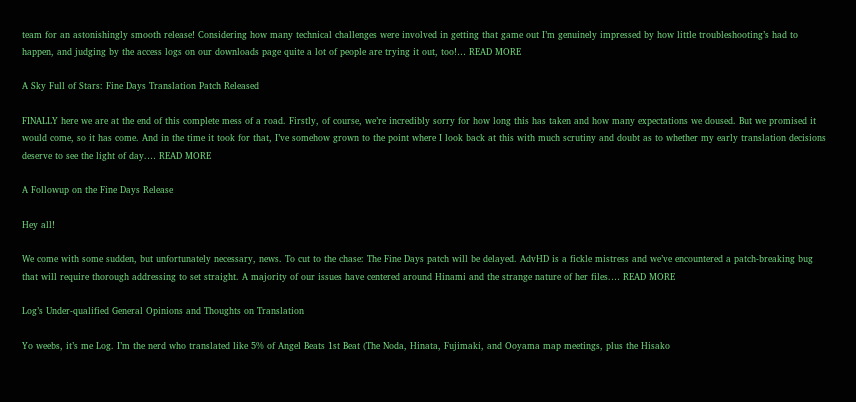team for an astonishingly smooth release! Considering how many technical challenges were involved in getting that game out I’m genuinely impressed by how little troubleshooting’s had to happen, and judging by the access logs on our downloads page quite a lot of people are trying it out, too!… READ MORE

A Sky Full of Stars: Fine Days Translation Patch Released

FINALLY here we are at the end of this complete mess of a road. Firstly, of course, we’re incredibly sorry for how long this has taken and how many expectations we doused. But we promised it would come, so it has come. And in the time it took for that, I’ve somehow grown to the point where I look back at this with much scrutiny and doubt as to whether my early translation decisions deserve to see the light of day.… READ MORE

A Followup on the Fine Days Release

Hey all!

We come with some sudden, but unfortunately necessary, news. To cut to the chase: The Fine Days patch will be delayed. AdvHD is a fickle mistress and we’ve encountered a patch-breaking bug that will require thorough addressing to set straight. A majority of our issues have centered around Hinami and the strange nature of her files.… READ MORE

Log’s Under-qualified General Opinions and Thoughts on Translation

Yo weebs, it’s me Log. I’m the nerd who translated like 5% of Angel Beats 1st Beat (The Noda, Hinata, Fujimaki, and Ooyama map meetings, plus the Hisako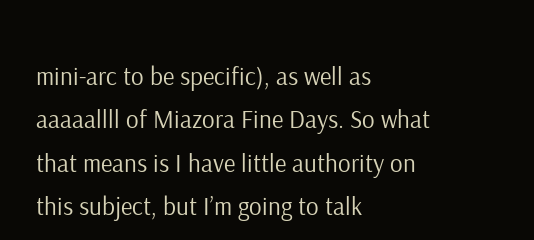mini-arc to be specific), as well as aaaaallll of Miazora Fine Days. So what that means is I have little authority on this subject, but I’m going to talk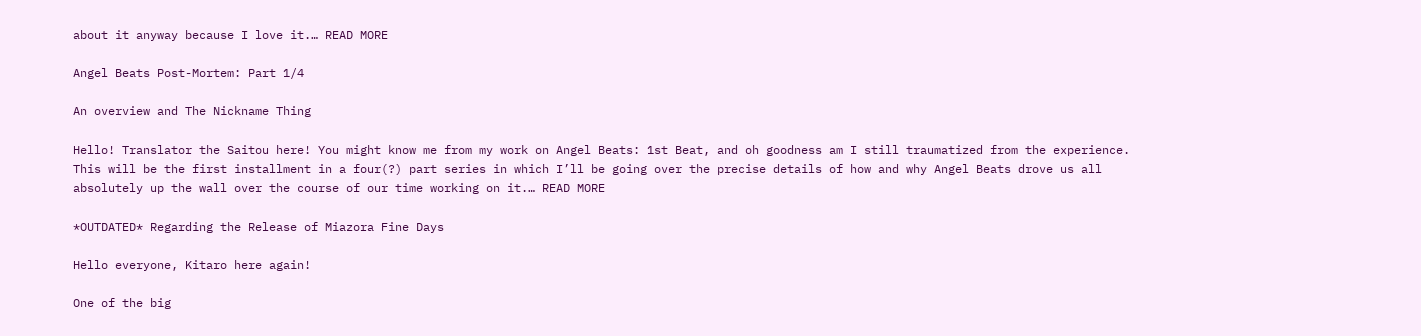about it anyway because I love it.… READ MORE

Angel Beats Post-Mortem: Part 1/4

An overview and The Nickname Thing

Hello! Translator the Saitou here! You might know me from my work on Angel Beats: 1st Beat, and oh goodness am I still traumatized from the experience. This will be the first installment in a four(?) part series in which I’ll be going over the precise details of how and why Angel Beats drove us all absolutely up the wall over the course of our time working on it.… READ MORE

*OUTDATED* Regarding the Release of Miazora Fine Days

Hello everyone, Kitaro here again!

One of the big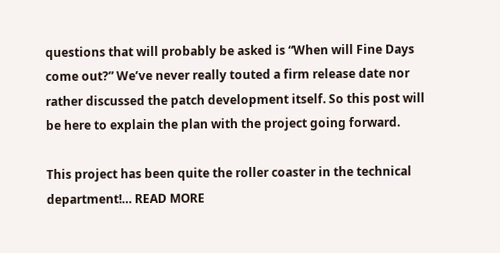questions that will probably be asked is “When will Fine Days come out?” We’ve never really touted a firm release date nor rather discussed the patch development itself. So this post will be here to explain the plan with the project going forward.

This project has been quite the roller coaster in the technical department!… READ MORE